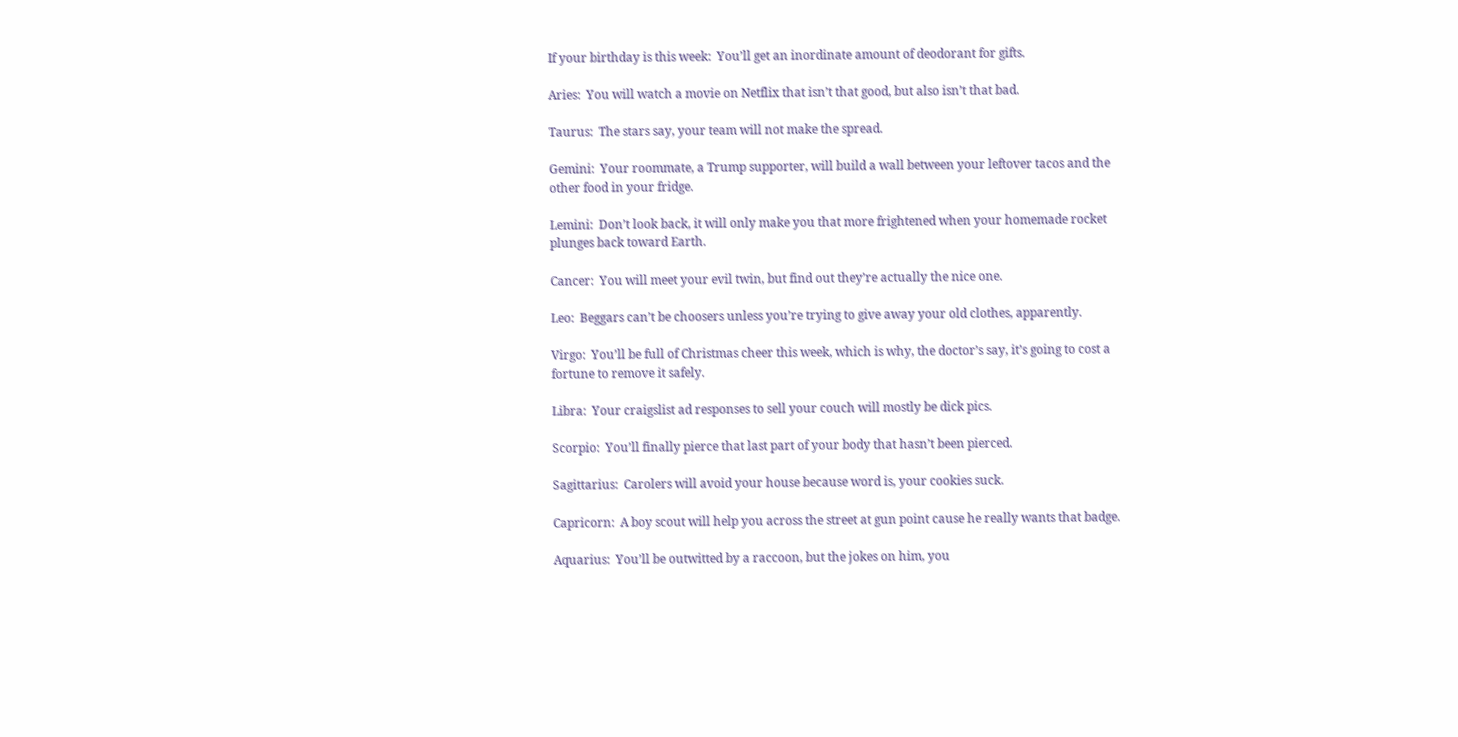If your birthday is this week:  You’ll get an inordinate amount of deodorant for gifts.

Aries:  You will watch a movie on Netflix that isn’t that good, but also isn’t that bad.

Taurus:  The stars say, your team will not make the spread.

Gemini:  Your roommate, a Trump supporter, will build a wall between your leftover tacos and the other food in your fridge.

Lemini:  Don’t look back, it will only make you that more frightened when your homemade rocket plunges back toward Earth.

Cancer:  You will meet your evil twin, but find out they’re actually the nice one.

Leo:  Beggars can’t be choosers unless you’re trying to give away your old clothes, apparently.

Virgo:  You’ll be full of Christmas cheer this week, which is why, the doctor’s say, it’s going to cost a fortune to remove it safely.

Libra:  Your craigslist ad responses to sell your couch will mostly be dick pics.

Scorpio:  You’ll finally pierce that last part of your body that hasn’t been pierced.

Sagittarius:  Carolers will avoid your house because word is, your cookies suck.

Capricorn:  A boy scout will help you across the street at gun point cause he really wants that badge.

Aquarius:  You’ll be outwitted by a raccoon, but the jokes on him, you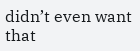didn’t even want that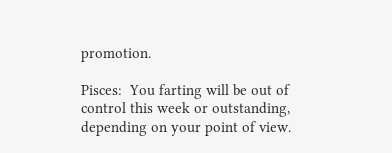promotion.

Pisces:  You farting will be out of control this week or outstanding, depending on your point of view.